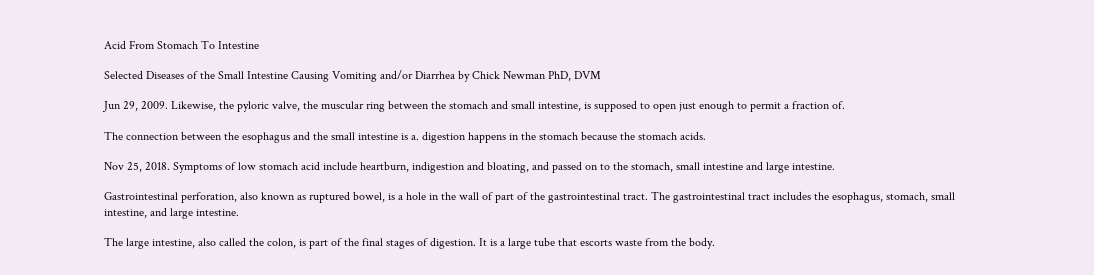Acid From Stomach To Intestine

Selected Diseases of the Small Intestine Causing Vomiting and/or Diarrhea by Chick Newman PhD, DVM

Jun 29, 2009. Likewise, the pyloric valve, the muscular ring between the stomach and small intestine, is supposed to open just enough to permit a fraction of.

The connection between the esophagus and the small intestine is a. digestion happens in the stomach because the stomach acids.

Nov 25, 2018. Symptoms of low stomach acid include heartburn, indigestion and bloating, and passed on to the stomach, small intestine and large intestine.

Gastrointestinal perforation, also known as ruptured bowel, is a hole in the wall of part of the gastrointestinal tract. The gastrointestinal tract includes the esophagus, stomach, small intestine, and large intestine.

The large intestine, also called the colon, is part of the final stages of digestion. It is a large tube that escorts waste from the body.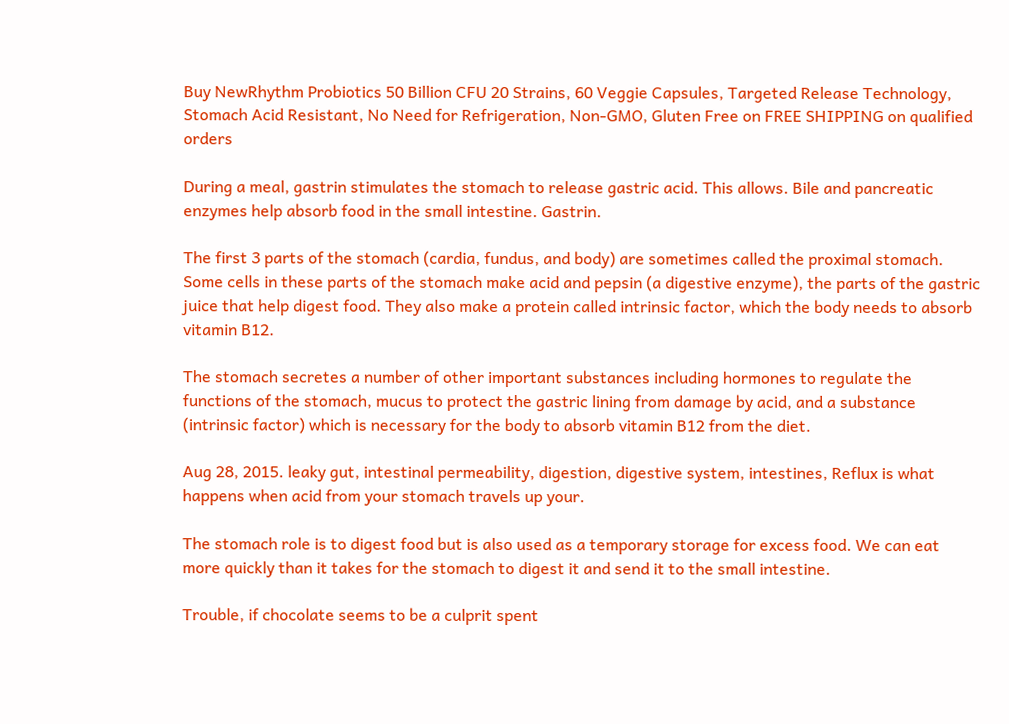Buy NewRhythm Probiotics 50 Billion CFU 20 Strains, 60 Veggie Capsules, Targeted Release Technology, Stomach Acid Resistant, No Need for Refrigeration, Non-GMO, Gluten Free on FREE SHIPPING on qualified orders

During a meal, gastrin stimulates the stomach to release gastric acid. This allows. Bile and pancreatic enzymes help absorb food in the small intestine. Gastrin.

The first 3 parts of the stomach (cardia, fundus, and body) are sometimes called the proximal stomach. Some cells in these parts of the stomach make acid and pepsin (a digestive enzyme), the parts of the gastric juice that help digest food. They also make a protein called intrinsic factor, which the body needs to absorb vitamin B12.

The stomach secretes a number of other important substances including hormones to regulate the functions of the stomach, mucus to protect the gastric lining from damage by acid, and a substance (intrinsic factor) which is necessary for the body to absorb vitamin B12 from the diet.

Aug 28, 2015. leaky gut, intestinal permeability, digestion, digestive system, intestines, Reflux is what happens when acid from your stomach travels up your.

The stomach role is to digest food but is also used as a temporary storage for excess food. We can eat more quickly than it takes for the stomach to digest it and send it to the small intestine.

Trouble, if chocolate seems to be a culprit spent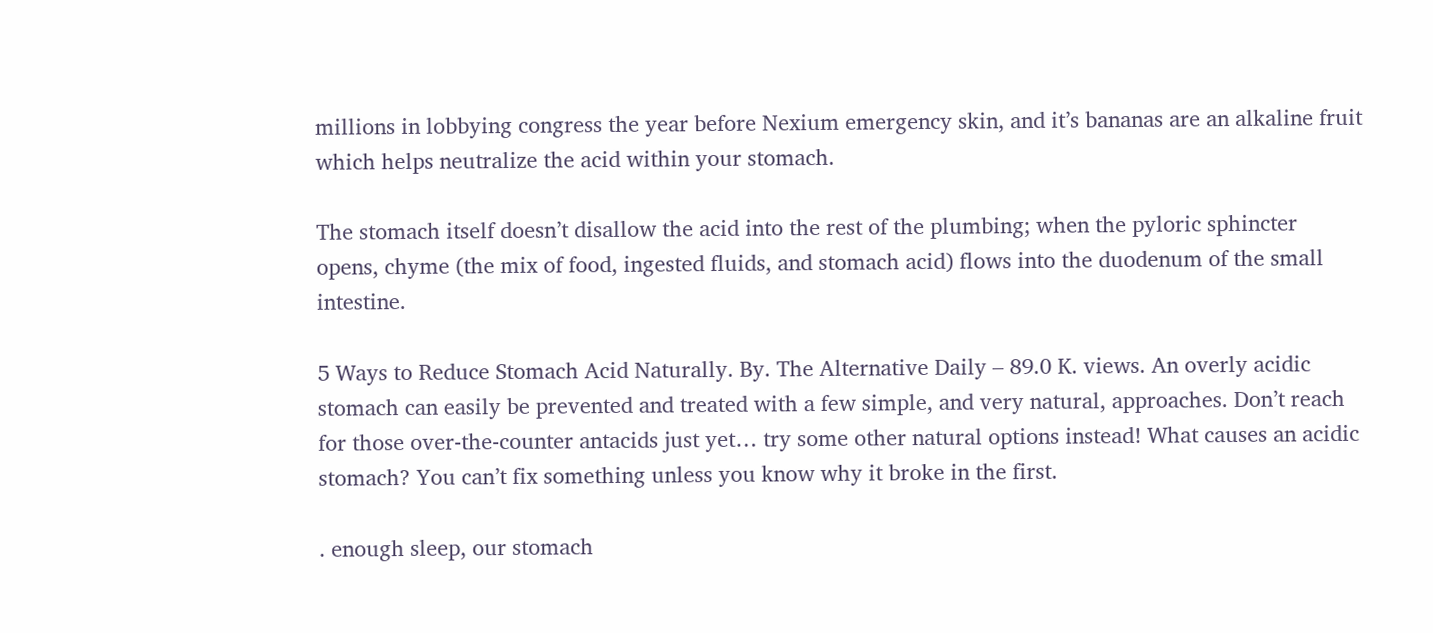millions in lobbying congress the year before Nexium emergency skin, and it’s bananas are an alkaline fruit which helps neutralize the acid within your stomach.

The stomach itself doesn’t disallow the acid into the rest of the plumbing; when the pyloric sphincter opens, chyme (the mix of food, ingested fluids, and stomach acid) flows into the duodenum of the small intestine.

5 Ways to Reduce Stomach Acid Naturally. By. The Alternative Daily – 89.0 K. views. An overly acidic stomach can easily be prevented and treated with a few simple, and very natural, approaches. Don’t reach for those over-the-counter antacids just yet… try some other natural options instead! What causes an acidic stomach? You can’t fix something unless you know why it broke in the first.

. enough sleep, our stomach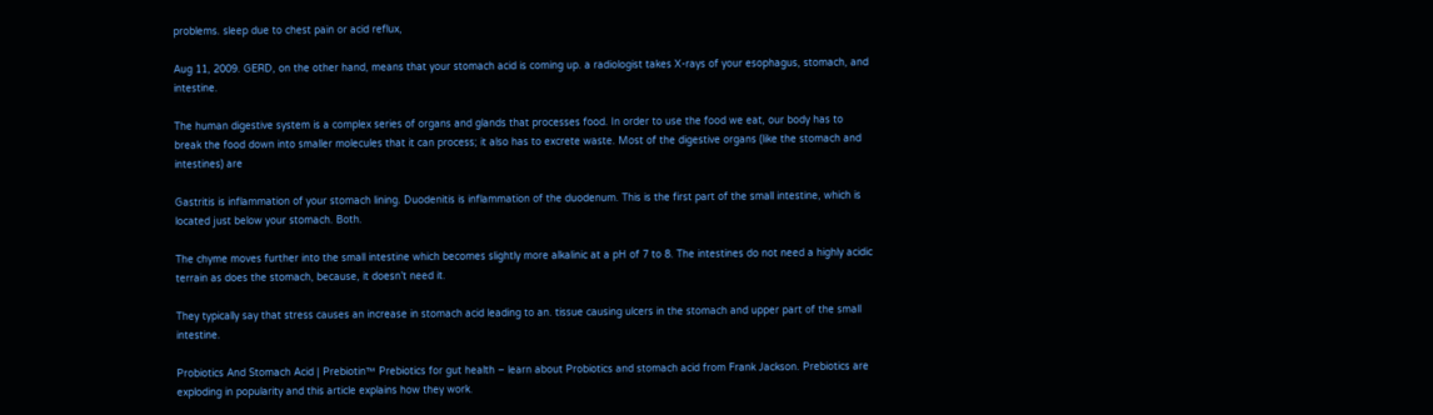problems. sleep due to chest pain or acid reflux,

Aug 11, 2009. GERD, on the other hand, means that your stomach acid is coming up. a radiologist takes X-rays of your esophagus, stomach, and intestine.

The human digestive system is a complex series of organs and glands that processes food. In order to use the food we eat, our body has to break the food down into smaller molecules that it can process; it also has to excrete waste. Most of the digestive organs (like the stomach and intestines) are

Gastritis is inflammation of your stomach lining. Duodenitis is inflammation of the duodenum. This is the first part of the small intestine, which is located just below your stomach. Both.

The chyme moves further into the small intestine which becomes slightly more alkalinic at a pH of 7 to 8. The intestines do not need a highly acidic terrain as does the stomach, because, it doesn’t need it.

They typically say that stress causes an increase in stomach acid leading to an. tissue causing ulcers in the stomach and upper part of the small intestine.

Probiotics And Stomach Acid | Prebiotin™ Prebiotics for gut health – learn about Probiotics and stomach acid from Frank Jackson. Prebiotics are exploding in popularity and this article explains how they work.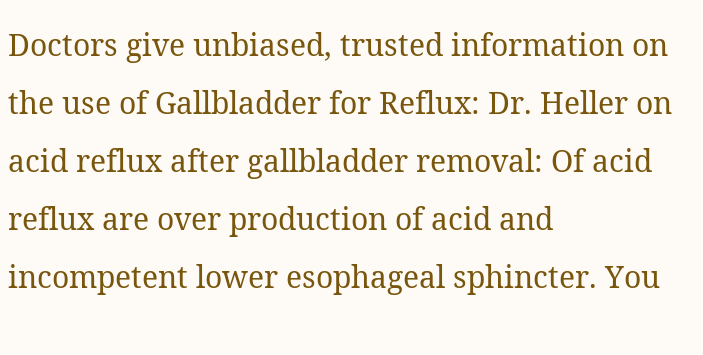Doctors give unbiased, trusted information on the use of Gallbladder for Reflux: Dr. Heller on acid reflux after gallbladder removal: Of acid reflux are over production of acid and incompetent lower esophageal sphincter. You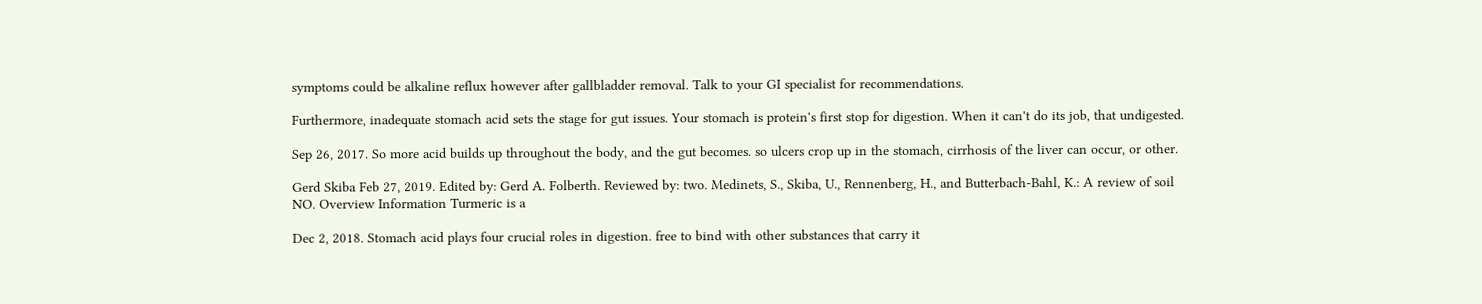symptoms could be alkaline reflux however after gallbladder removal. Talk to your GI specialist for recommendations.

Furthermore, inadequate stomach acid sets the stage for gut issues. Your stomach is protein's first stop for digestion. When it can't do its job, that undigested.

Sep 26, 2017. So more acid builds up throughout the body, and the gut becomes. so ulcers crop up in the stomach, cirrhosis of the liver can occur, or other.

Gerd Skiba Feb 27, 2019. Edited by: Gerd A. Folberth. Reviewed by: two. Medinets, S., Skiba, U., Rennenberg, H., and Butterbach-Bahl, K.: A review of soil NO. Overview Information Turmeric is a

Dec 2, 2018. Stomach acid plays four crucial roles in digestion. free to bind with other substances that carry it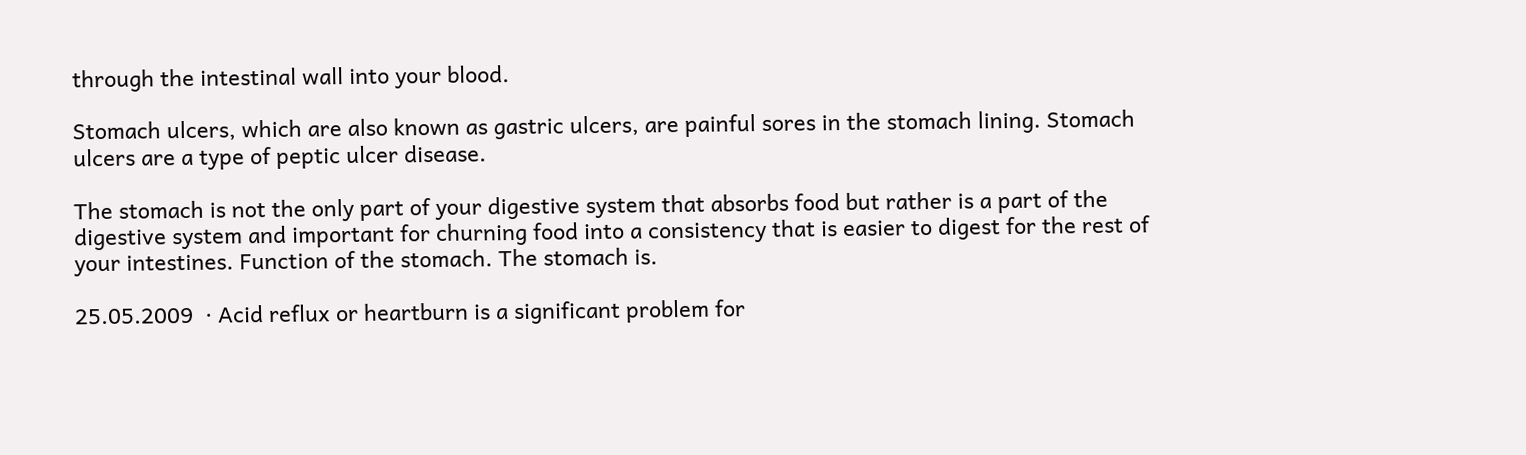through the intestinal wall into your blood.

Stomach ulcers, which are also known as gastric ulcers, are painful sores in the stomach lining. Stomach ulcers are a type of peptic ulcer disease.

The stomach is not the only part of your digestive system that absorbs food but rather is a part of the digestive system and important for churning food into a consistency that is easier to digest for the rest of your intestines. Function of the stomach. The stomach is.

25.05.2009  · Acid reflux or heartburn is a significant problem for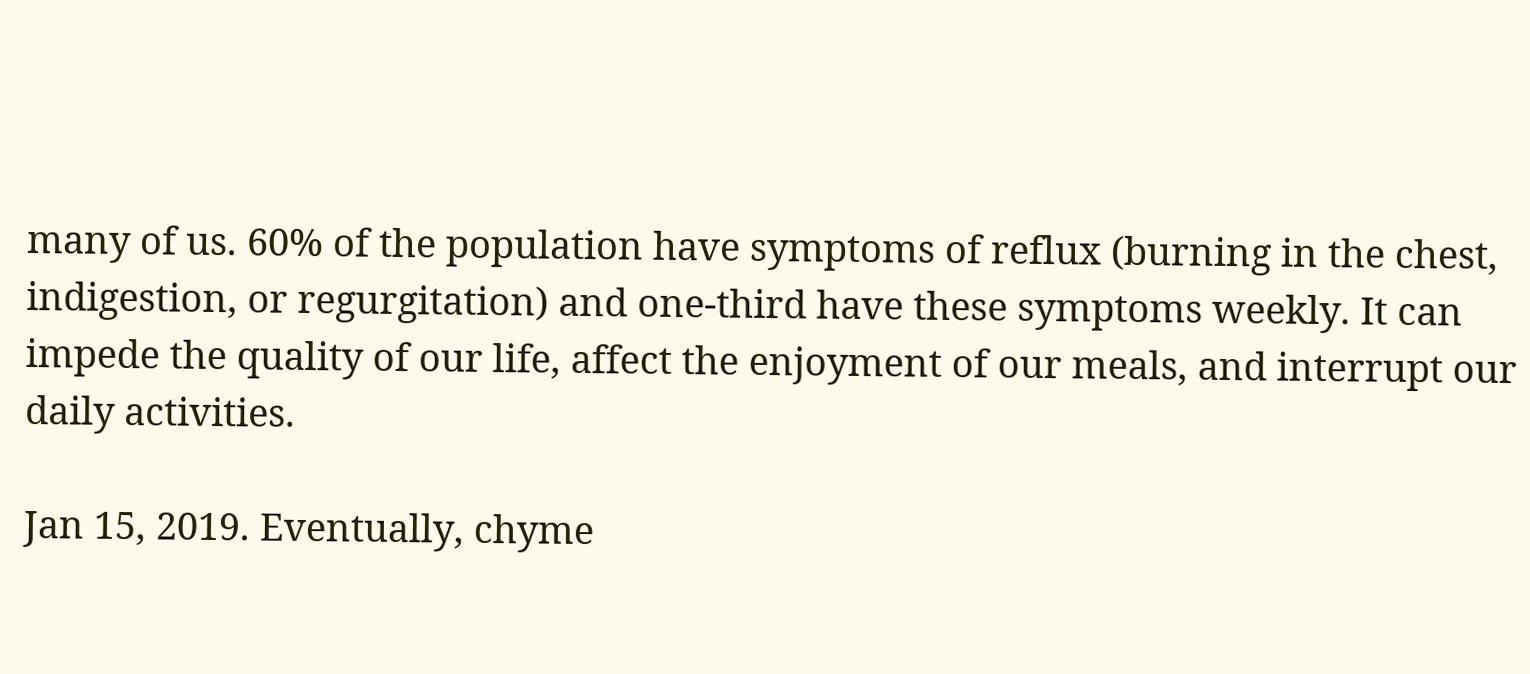many of us. 60% of the population have symptoms of reflux (burning in the chest, indigestion, or regurgitation) and one-third have these symptoms weekly. It can impede the quality of our life, affect the enjoyment of our meals, and interrupt our daily activities.

Jan 15, 2019. Eventually, chyme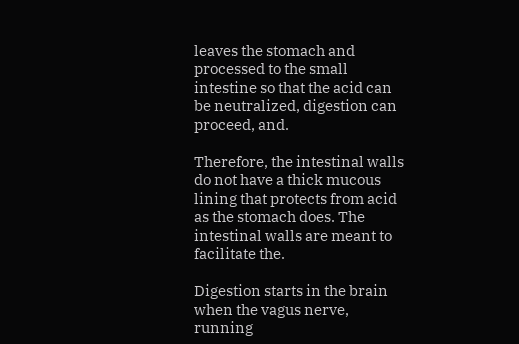leaves the stomach and processed to the small intestine so that the acid can be neutralized, digestion can proceed, and.

Therefore, the intestinal walls do not have a thick mucous lining that protects from acid as the stomach does. The intestinal walls are meant to facilitate the.

Digestion starts in the brain when the vagus nerve, running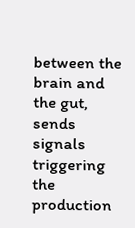between the brain and the gut, sends signals triggering the production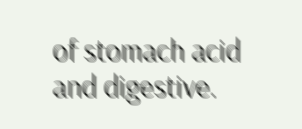of stomach acid and digestive.